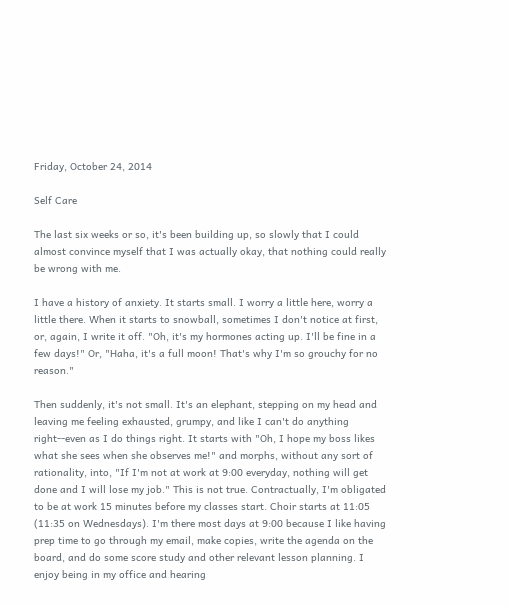Friday, October 24, 2014

Self Care

The last six weeks or so, it's been building up, so slowly that I could almost convince myself that I was actually okay, that nothing could really be wrong with me.

I have a history of anxiety. It starts small. I worry a little here, worry a little there. When it starts to snowball, sometimes I don't notice at first, or, again, I write it off. "Oh, it's my hormones acting up. I'll be fine in a few days!" Or, "Haha, it's a full moon! That's why I'm so grouchy for no reason."

Then suddenly, it's not small. It's an elephant, stepping on my head and leaving me feeling exhausted, grumpy, and like I can't do anything right--even as I do things right. It starts with "Oh, I hope my boss likes what she sees when she observes me!" and morphs, without any sort of rationality, into, "If I'm not at work at 9:00 everyday, nothing will get done and I will lose my job." This is not true. Contractually, I'm obligated to be at work 15 minutes before my classes start. Choir starts at 11:05 (11:35 on Wednesdays). I'm there most days at 9:00 because I like having prep time to go through my email, make copies, write the agenda on the board, and do some score study and other relevant lesson planning. I enjoy being in my office and hearing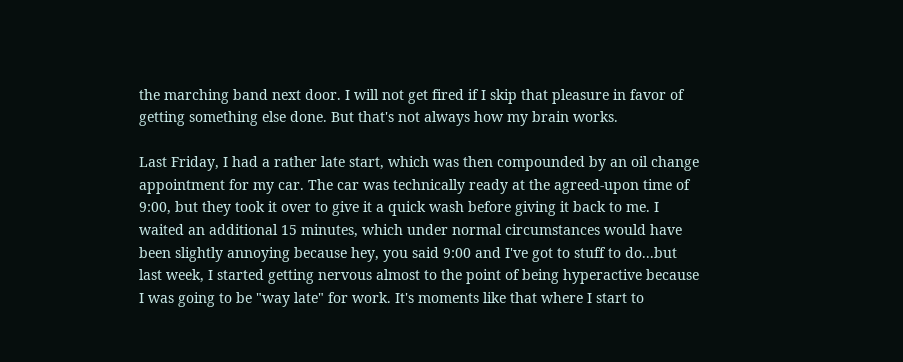the marching band next door. I will not get fired if I skip that pleasure in favor of getting something else done. But that's not always how my brain works.

Last Friday, I had a rather late start, which was then compounded by an oil change appointment for my car. The car was technically ready at the agreed-upon time of 9:00, but they took it over to give it a quick wash before giving it back to me. I waited an additional 15 minutes, which under normal circumstances would have been slightly annoying because hey, you said 9:00 and I've got to stuff to do...but last week, I started getting nervous almost to the point of being hyperactive because I was going to be "way late" for work. It's moments like that where I start to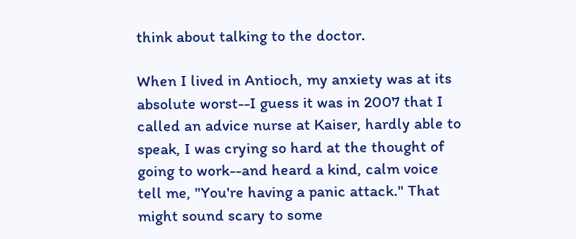think about talking to the doctor.

When I lived in Antioch, my anxiety was at its absolute worst--I guess it was in 2007 that I called an advice nurse at Kaiser, hardly able to speak, I was crying so hard at the thought of going to work--and heard a kind, calm voice tell me, "You're having a panic attack." That might sound scary to some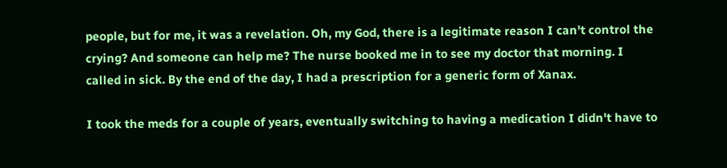people, but for me, it was a revelation. Oh, my God, there is a legitimate reason I can't control the crying? And someone can help me? The nurse booked me in to see my doctor that morning. I called in sick. By the end of the day, I had a prescription for a generic form of Xanax.

I took the meds for a couple of years, eventually switching to having a medication I didn't have to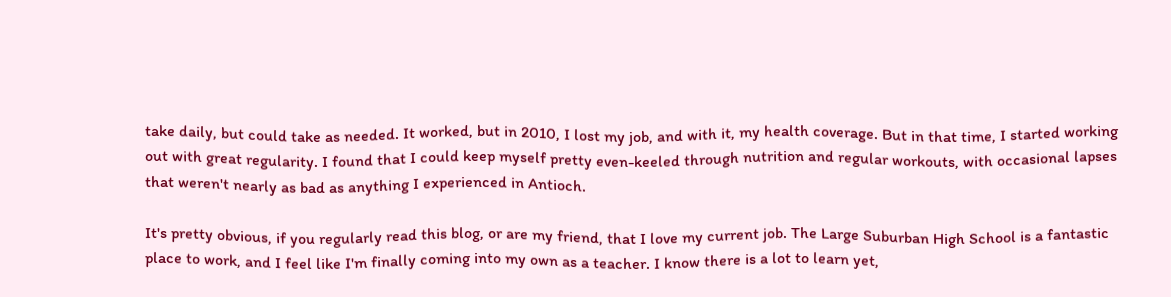take daily, but could take as needed. It worked, but in 2010, I lost my job, and with it, my health coverage. But in that time, I started working out with great regularity. I found that I could keep myself pretty even-keeled through nutrition and regular workouts, with occasional lapses that weren't nearly as bad as anything I experienced in Antioch.

It's pretty obvious, if you regularly read this blog, or are my friend, that I love my current job. The Large Suburban High School is a fantastic place to work, and I feel like I'm finally coming into my own as a teacher. I know there is a lot to learn yet,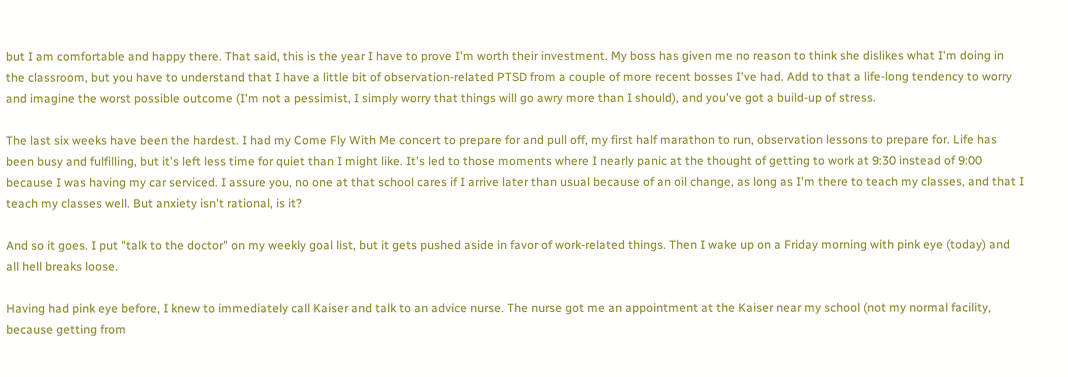but I am comfortable and happy there. That said, this is the year I have to prove I'm worth their investment. My boss has given me no reason to think she dislikes what I'm doing in the classroom, but you have to understand that I have a little bit of observation-related PTSD from a couple of more recent bosses I've had. Add to that a life-long tendency to worry and imagine the worst possible outcome (I'm not a pessimist, I simply worry that things will go awry more than I should), and you've got a build-up of stress.

The last six weeks have been the hardest. I had my Come Fly With Me concert to prepare for and pull off, my first half marathon to run, observation lessons to prepare for. Life has been busy and fulfilling, but it's left less time for quiet than I might like. It's led to those moments where I nearly panic at the thought of getting to work at 9:30 instead of 9:00 because I was having my car serviced. I assure you, no one at that school cares if I arrive later than usual because of an oil change, as long as I'm there to teach my classes, and that I teach my classes well. But anxiety isn't rational, is it?

And so it goes. I put "talk to the doctor" on my weekly goal list, but it gets pushed aside in favor of work-related things. Then I wake up on a Friday morning with pink eye (today) and all hell breaks loose.

Having had pink eye before, I knew to immediately call Kaiser and talk to an advice nurse. The nurse got me an appointment at the Kaiser near my school (not my normal facility, because getting from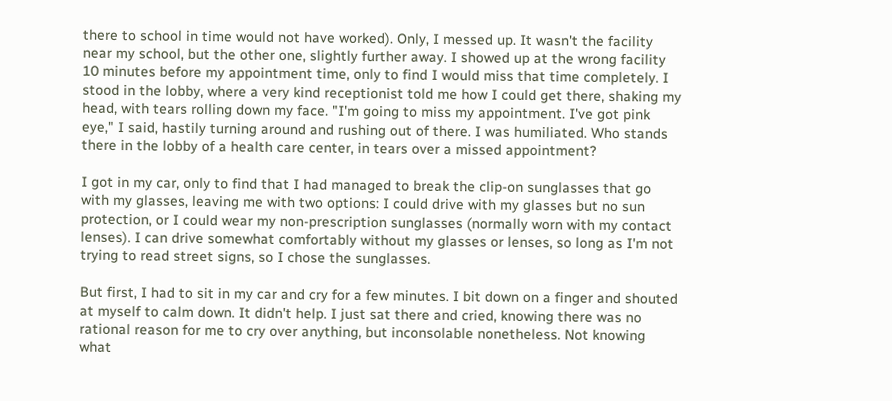there to school in time would not have worked). Only, I messed up. It wasn't the facility near my school, but the other one, slightly further away. I showed up at the wrong facility 10 minutes before my appointment time, only to find I would miss that time completely. I stood in the lobby, where a very kind receptionist told me how I could get there, shaking my head, with tears rolling down my face. "I'm going to miss my appointment. I've got pink eye," I said, hastily turning around and rushing out of there. I was humiliated. Who stands there in the lobby of a health care center, in tears over a missed appointment?

I got in my car, only to find that I had managed to break the clip-on sunglasses that go with my glasses, leaving me with two options: I could drive with my glasses but no sun protection, or I could wear my non-prescription sunglasses (normally worn with my contact lenses). I can drive somewhat comfortably without my glasses or lenses, so long as I'm not trying to read street signs, so I chose the sunglasses.

But first, I had to sit in my car and cry for a few minutes. I bit down on a finger and shouted at myself to calm down. It didn't help. I just sat there and cried, knowing there was no rational reason for me to cry over anything, but inconsolable nonetheless. Not knowing what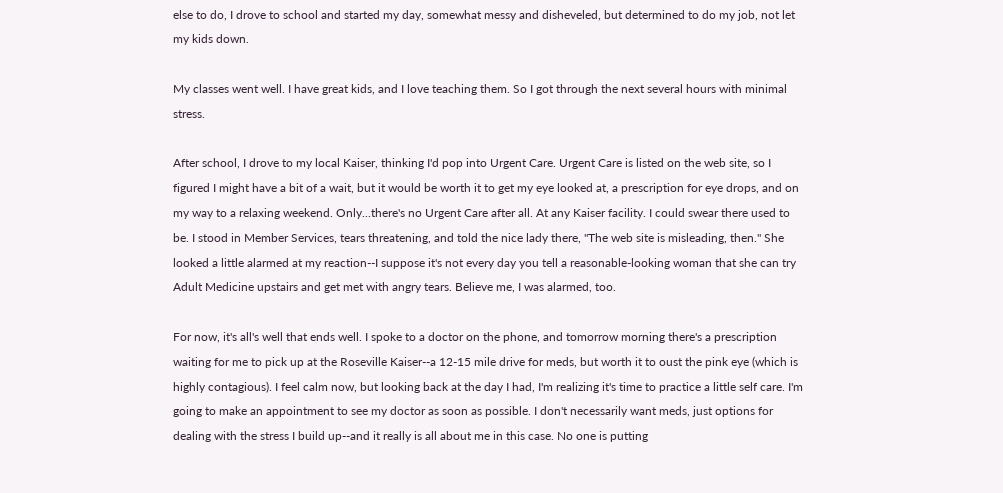else to do, I drove to school and started my day, somewhat messy and disheveled, but determined to do my job, not let my kids down.

My classes went well. I have great kids, and I love teaching them. So I got through the next several hours with minimal stress.

After school, I drove to my local Kaiser, thinking I'd pop into Urgent Care. Urgent Care is listed on the web site, so I figured I might have a bit of a wait, but it would be worth it to get my eye looked at, a prescription for eye drops, and on my way to a relaxing weekend. Only...there's no Urgent Care after all. At any Kaiser facility. I could swear there used to be. I stood in Member Services, tears threatening, and told the nice lady there, "The web site is misleading, then." She looked a little alarmed at my reaction--I suppose it's not every day you tell a reasonable-looking woman that she can try Adult Medicine upstairs and get met with angry tears. Believe me, I was alarmed, too.

For now, it's all's well that ends well. I spoke to a doctor on the phone, and tomorrow morning there's a prescription waiting for me to pick up at the Roseville Kaiser--a 12-15 mile drive for meds, but worth it to oust the pink eye (which is highly contagious). I feel calm now, but looking back at the day I had, I'm realizing it's time to practice a little self care. I'm going to make an appointment to see my doctor as soon as possible. I don't necessarily want meds, just options for dealing with the stress I build up--and it really is all about me in this case. No one is putting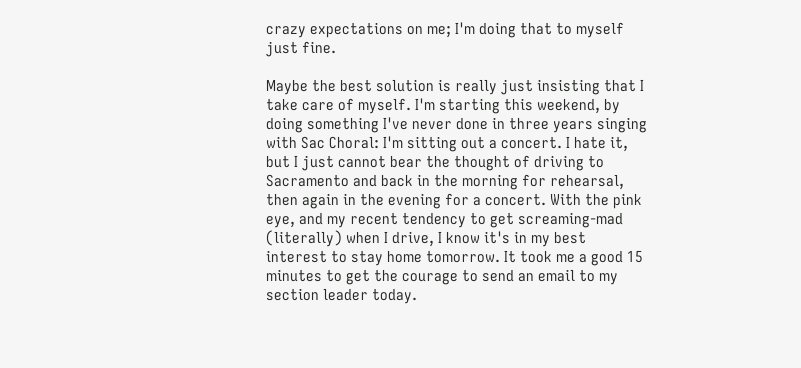crazy expectations on me; I'm doing that to myself just fine.

Maybe the best solution is really just insisting that I take care of myself. I'm starting this weekend, by doing something I've never done in three years singing with Sac Choral: I'm sitting out a concert. I hate it, but I just cannot bear the thought of driving to Sacramento and back in the morning for rehearsal, then again in the evening for a concert. With the pink eye, and my recent tendency to get screaming-mad (literally) when I drive, I know it's in my best interest to stay home tomorrow. It took me a good 15 minutes to get the courage to send an email to my section leader today.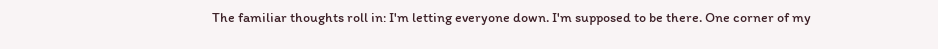The familiar thoughts roll in: I'm letting everyone down. I'm supposed to be there. One corner of my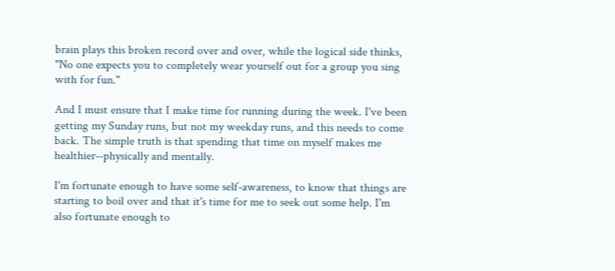brain plays this broken record over and over, while the logical side thinks, "No one expects you to completely wear yourself out for a group you sing with for fun."

And I must ensure that I make time for running during the week. I've been getting my Sunday runs, but not my weekday runs, and this needs to come back. The simple truth is that spending that time on myself makes me healthier--physically and mentally.

I'm fortunate enough to have some self-awareness, to know that things are starting to boil over and that it's time for me to seek out some help. I'm also fortunate enough to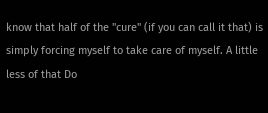know that half of the "cure" (if you can call it that) is simply forcing myself to take care of myself. A little less of that Do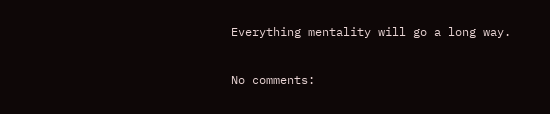Everything mentality will go a long way.

No comments: